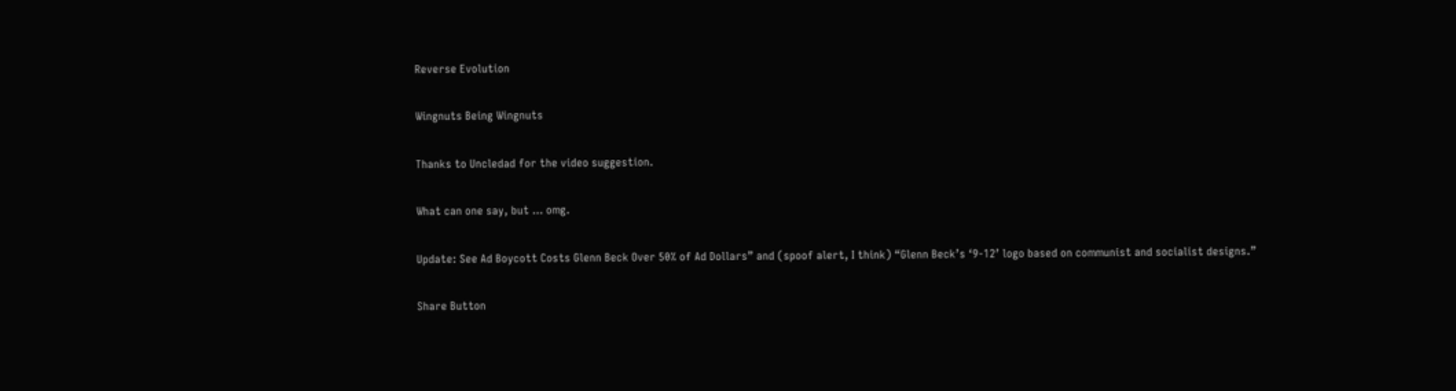Reverse Evolution

Wingnuts Being Wingnuts

Thanks to Uncledad for the video suggestion.

What can one say, but … omg.

Update: See Ad Boycott Costs Glenn Beck Over 50% of Ad Dollars” and (spoof alert, I think) “Glenn Beck’s ‘9-12’ logo based on communist and socialist designs.”

Share Button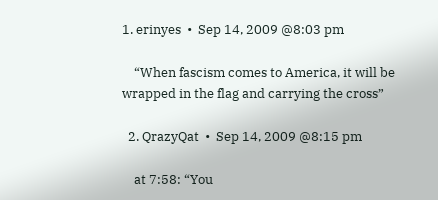1. erinyes  •  Sep 14, 2009 @8:03 pm

    “When fascism comes to America, it will be wrapped in the flag and carrying the cross”

  2. QrazyQat  •  Sep 14, 2009 @8:15 pm

    at 7:58: “You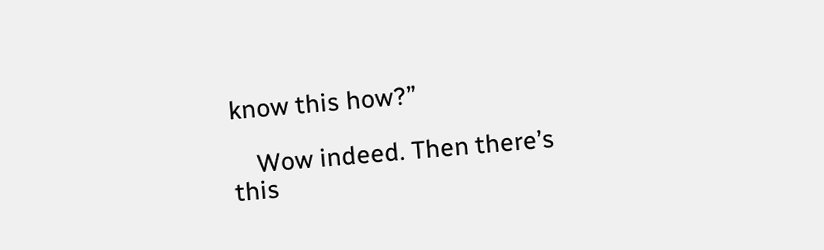know this how?”

    Wow indeed. Then there’s this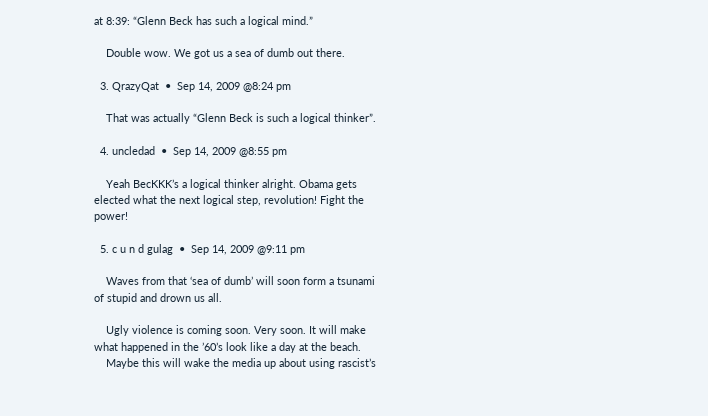at 8:39: “Glenn Beck has such a logical mind.”

    Double wow. We got us a sea of dumb out there.

  3. QrazyQat  •  Sep 14, 2009 @8:24 pm

    That was actually “Glenn Beck is such a logical thinker”.

  4. uncledad  •  Sep 14, 2009 @8:55 pm

    Yeah BecKKK’s a logical thinker alright. Obama gets elected what the next logical step, revolution! Fight the power!

  5. c u n d gulag  •  Sep 14, 2009 @9:11 pm

    Waves from that ‘sea of dumb’ will soon form a tsunami of stupid and drown us all.

    Ugly violence is coming soon. Very soon. It will make what happened in the ’60’s look like a day at the beach.
    Maybe this will wake the media up about using rascist’s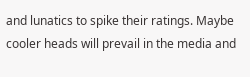and lunatics to spike their ratings. Maybe cooler heads will prevail in the media and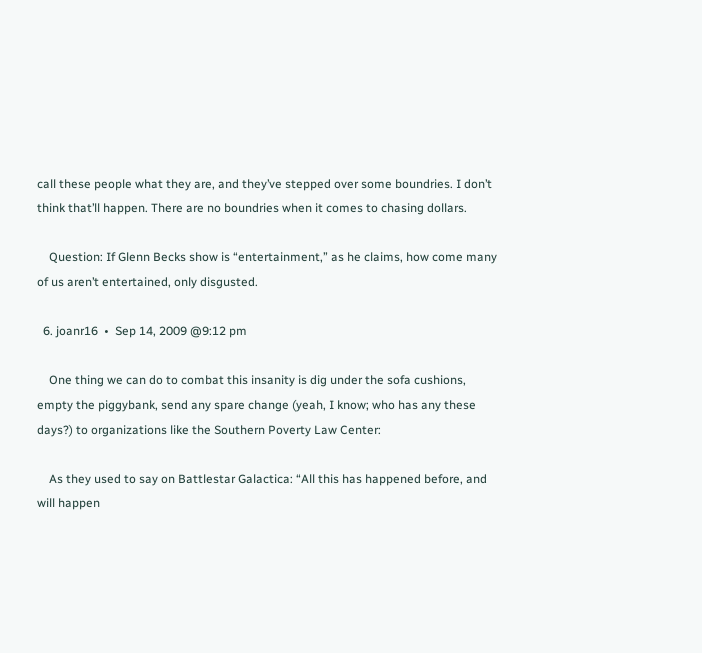call these people what they are, and they’ve stepped over some boundries. I don’t think that’ll happen. There are no boundries when it comes to chasing dollars.

    Question: If Glenn Becks show is “entertainment,” as he claims, how come many of us aren’t entertained, only disgusted.

  6. joanr16  •  Sep 14, 2009 @9:12 pm

    One thing we can do to combat this insanity is dig under the sofa cushions, empty the piggybank, send any spare change (yeah, I know; who has any these days?) to organizations like the Southern Poverty Law Center:

    As they used to say on Battlestar Galactica: “All this has happened before, and will happen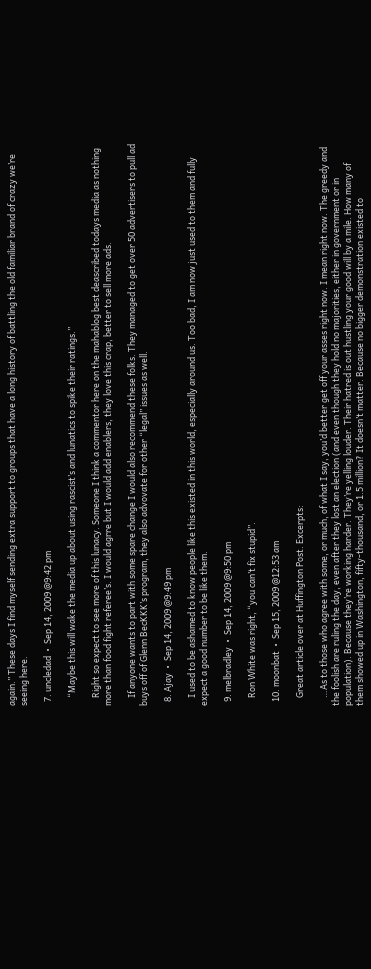again.” These days I find myself sending extra support to groups that have a long history of battling the old familiar brand of crazy we’re seeing here.

  7. uncledad  •  Sep 14, 2009 @9:42 pm

    “Maybe this will wake the media up about using rascist’s and lunatics to spike their ratings.”

    Right so expect to see more of this lunacy. Someone I think a commentor here on the mahablog best deascribed todays media as nothing more than food fight referee’s. I would agrre but I would add enablers, they love this crap, better to sell more ads.

    If anyone wants to part with some spare change I would also recommend these folks. They managed to get over 50 advertisers to pull ad buys off of Glenn BecKKK’s program, they also advovate for other “legal” issues as well.

  8. Ajay  •  Sep 14, 2009 @9:49 pm

    I used to be ashamed to know people like this existed in this world, especially around us. Too bad, I am now just used to them and fully expect a good number to be like them.

  9. melbradley  •  Sep 14, 2009 @9:50 pm

    Ron White was right, “you can’t fix stupid”.

  10. moonbat  •  Sep 15, 2009 @12:53 am

    Great article over at Huffington Post. Excerpts:

    …As to those who agree with some, or much, of what I say, you’d better get off your asses right now. I mean right now. The greedy and the foolish are ruling the day, even after they lost an election (and even though they hold no majorities, either in government or in population). Because they’re working harder. They’re yelling louder. Their hatred is out hustling your good will by a mile. How many of them showed up in Washington, fifty-thousand, or 1.5 million? It doesn’t matter. Because no bigger demonstration existed to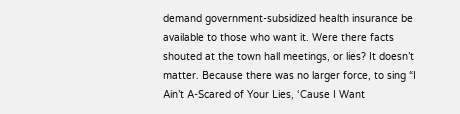demand government-subsidized health insurance be available to those who want it. Were there facts shouted at the town hall meetings, or lies? It doesn’t matter. Because there was no larger force, to sing “I Ain’t A-Scared of Your Lies, ‘Cause I Want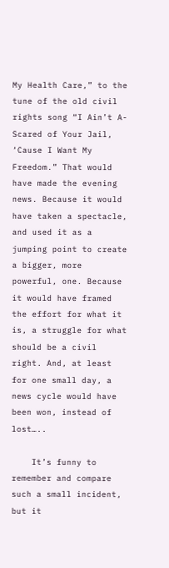My Health Care,” to the tune of the old civil rights song “I Ain’t A-Scared of Your Jail, ‘Cause I Want My Freedom.” That would have made the evening news. Because it would have taken a spectacle, and used it as a jumping point to create a bigger, more powerful, one. Because it would have framed the effort for what it is, a struggle for what should be a civil right. And, at least for one small day, a news cycle would have been won, instead of lost…..

    It’s funny to remember and compare such a small incident, but it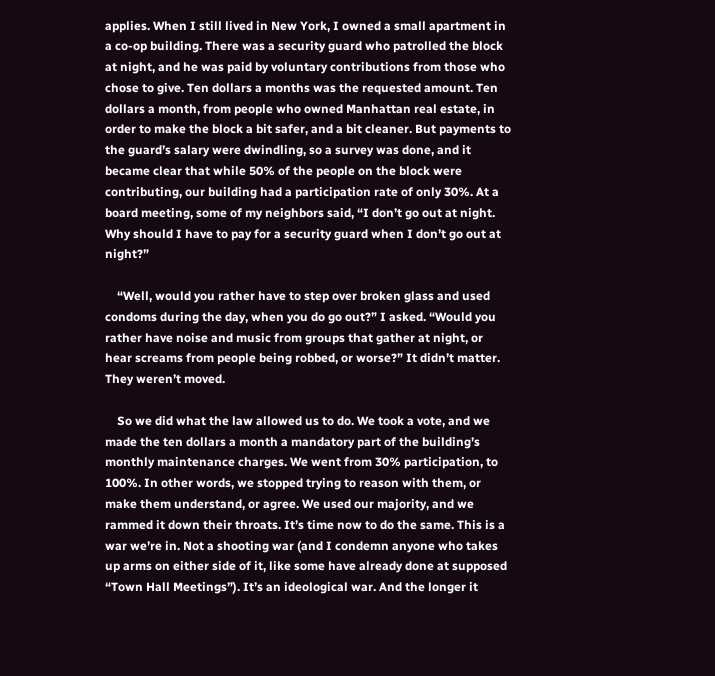applies. When I still lived in New York, I owned a small apartment in a co-op building. There was a security guard who patrolled the block at night, and he was paid by voluntary contributions from those who chose to give. Ten dollars a months was the requested amount. Ten dollars a month, from people who owned Manhattan real estate, in order to make the block a bit safer, and a bit cleaner. But payments to the guard’s salary were dwindling, so a survey was done, and it became clear that while 50% of the people on the block were contributing, our building had a participation rate of only 30%. At a board meeting, some of my neighbors said, “I don’t go out at night. Why should I have to pay for a security guard when I don’t go out at night?”

    “Well, would you rather have to step over broken glass and used condoms during the day, when you do go out?” I asked. “Would you rather have noise and music from groups that gather at night, or hear screams from people being robbed, or worse?” It didn’t matter. They weren’t moved.

    So we did what the law allowed us to do. We took a vote, and we made the ten dollars a month a mandatory part of the building’s monthly maintenance charges. We went from 30% participation, to 100%. In other words, we stopped trying to reason with them, or make them understand, or agree. We used our majority, and we rammed it down their throats. It’s time now to do the same. This is a war we’re in. Not a shooting war (and I condemn anyone who takes up arms on either side of it, like some have already done at supposed “Town Hall Meetings”). It’s an ideological war. And the longer it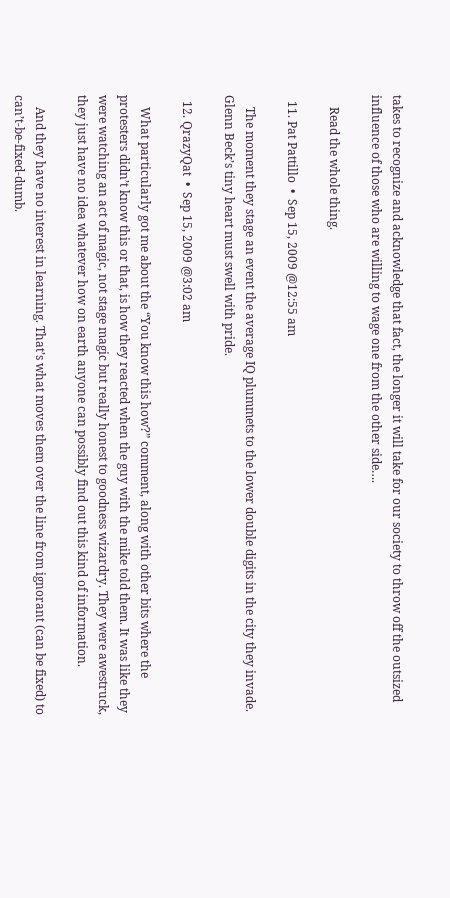takes to recognize and acknowledge that fact, the longer it will take for our society to throw off the outsized influence of those who are willing to wage one from the other side….

    Read the whole thing.

  11. Pat Pattillo  •  Sep 15, 2009 @12:55 am

    The moment they stage an event the average IQ plummets to the lower double digits in the city they invade. Glenn Beck’s tiny heart must swell with pride.

  12. QrazyQat  •  Sep 15, 2009 @3:02 am

    What particularly got me about the “You know this how?” comment, along with other bits where the protesters didn’t know this or that, is how they reacted when the guy with the mike told them. It was like they were watching an act of magic, not stage magic but really honest to goodness wizardry. They were awestruck, they just have no idea whatever how on earth anyone can possibly find out this kind of information.

    And they have no interest in learning. That’s what moves them over the line from ignorant (can be fixed) to can’t-be-fixed-dumb.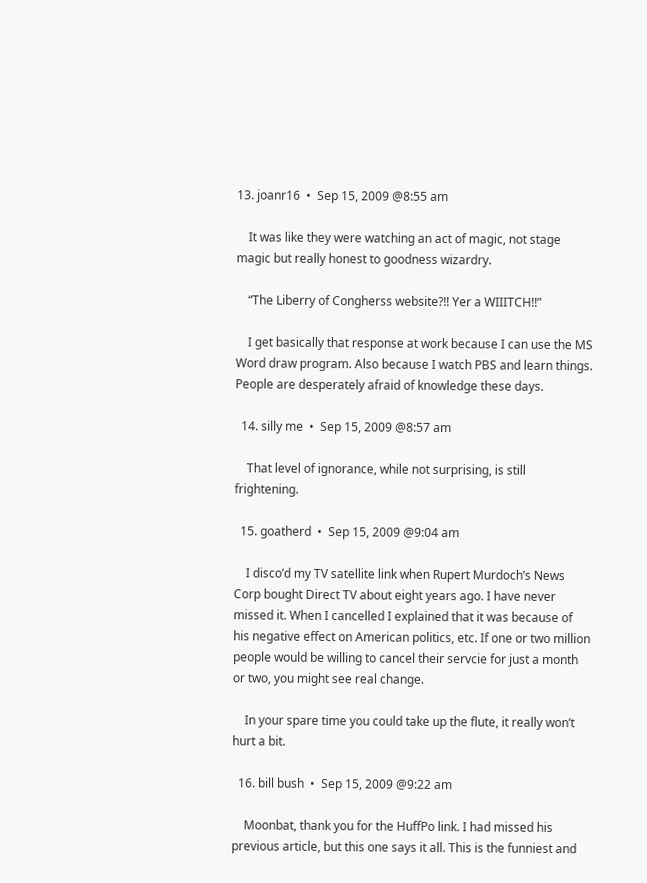13. joanr16  •  Sep 15, 2009 @8:55 am

    It was like they were watching an act of magic, not stage magic but really honest to goodness wizardry.

    “The Liberry of Congherss website?!! Yer a WIIITCH!!”

    I get basically that response at work because I can use the MS Word draw program. Also because I watch PBS and learn things. People are desperately afraid of knowledge these days.

  14. silly me  •  Sep 15, 2009 @8:57 am

    That level of ignorance, while not surprising, is still frightening.

  15. goatherd  •  Sep 15, 2009 @9:04 am

    I disco’d my TV satellite link when Rupert Murdoch’s News Corp bought Direct TV about eight years ago. I have never missed it. When I cancelled I explained that it was because of his negative effect on American politics, etc. If one or two million people would be willing to cancel their servcie for just a month or two, you might see real change.

    In your spare time you could take up the flute, it really won’t hurt a bit.

  16. bill bush  •  Sep 15, 2009 @9:22 am

    Moonbat, thank you for the HuffPo link. I had missed his previous article, but this one says it all. This is the funniest and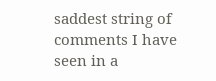saddest string of comments I have seen in a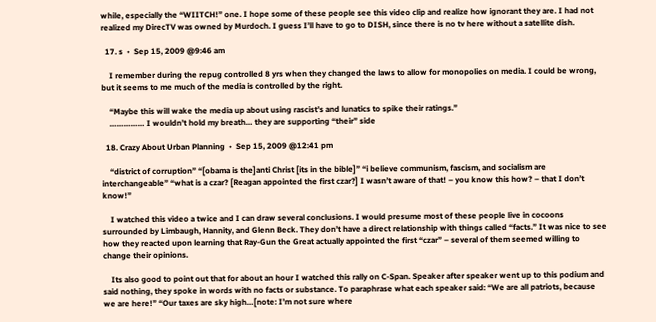while, especially the “WIITCH!” one. I hope some of these people see this video clip and realize how ignorant they are. I had not realized my DirecTV was owned by Murdoch. I guess I’ll have to go to DISH, since there is no tv here without a satellite dish.

  17. s  •  Sep 15, 2009 @9:46 am

    I remember during the repug controlled 8 yrs when they changed the laws to allow for monopolies on media. I could be wrong, but it seems to me much of the media is controlled by the right.

    “Maybe this will wake the media up about using rascist’s and lunatics to spike their ratings.”
    …………… I wouldn’t hold my breath… they are supporting “their” side

  18. Crazy About Urban Planning  •  Sep 15, 2009 @12:41 pm

    “district of corruption” “[obama is the]anti Christ [its in the bible]” “i believe communism, fascism, and socialism are interchangeable” “what is a czar? [Reagan appointed the first czar?] I wasn’t aware of that! – you know this how? – that I don’t know!”

    I watched this video a twice and I can draw several conclusions. I would presume most of these people live in cocoons surrounded by Limbaugh, Hannity, and Glenn Beck. They don’t have a direct relationship with things called “facts.” It was nice to see how they reacted upon learning that Ray-Gun the Great actually appointed the first “czar” – several of them seemed willing to change their opinions.

    Its also good to point out that for about an hour I watched this rally on C-Span. Speaker after speaker went up to this podium and said nothing, they spoke in words with no facts or substance. To paraphrase what each speaker said: “We are all patriots, because we are here!” “Our taxes are sky high…[note: I’m not sure where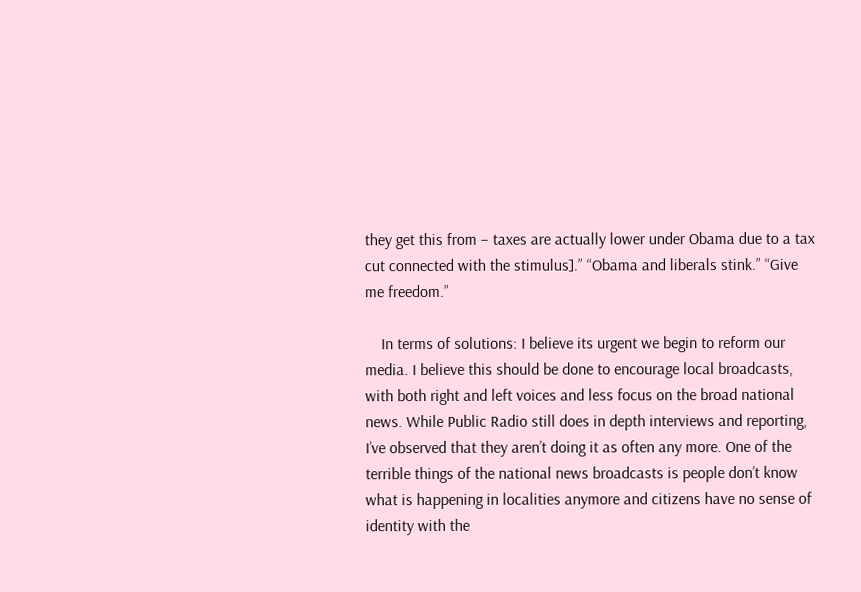they get this from – taxes are actually lower under Obama due to a tax cut connected with the stimulus].” “Obama and liberals stink.” “Give me freedom.”

    In terms of solutions: I believe its urgent we begin to reform our media. I believe this should be done to encourage local broadcasts, with both right and left voices and less focus on the broad national news. While Public Radio still does in depth interviews and reporting, I’ve observed that they aren’t doing it as often any more. One of the terrible things of the national news broadcasts is people don’t know what is happening in localities anymore and citizens have no sense of identity with the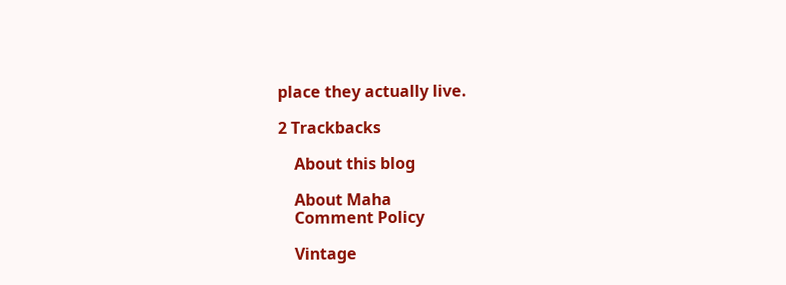place they actually live.

2 Trackbacks

    About this blog

    About Maha
    Comment Policy

    Vintage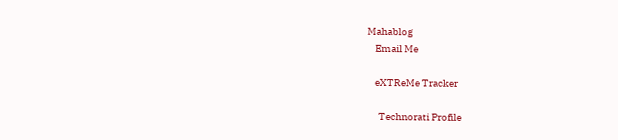Mahablog
    Email Me

    eXTReMe Tracker

      Technorati Profile